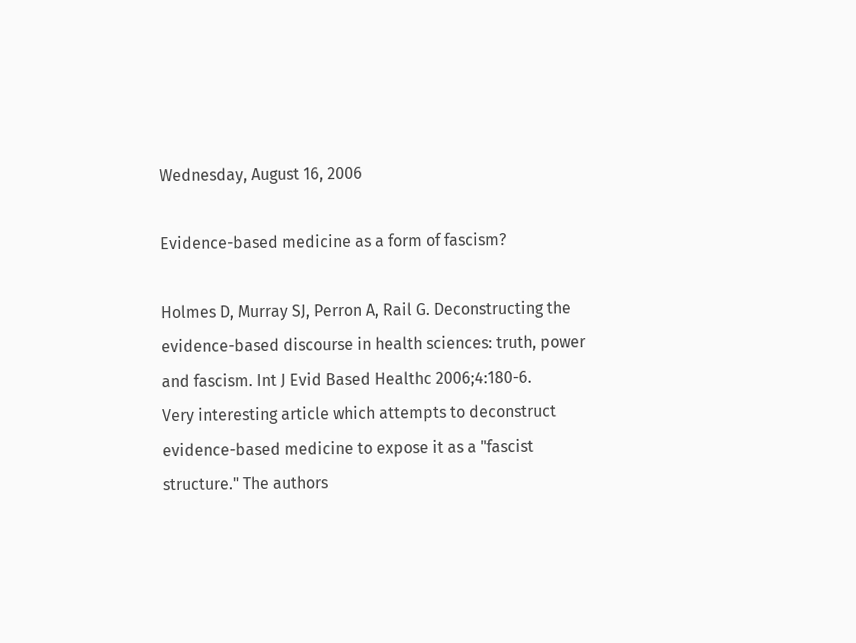Wednesday, August 16, 2006

Evidence-based medicine as a form of fascism?

Holmes D, Murray SJ, Perron A, Rail G. Deconstructing the evidence-based discourse in health sciences: truth, power and fascism. Int J Evid Based Healthc 2006;4:180-6.
Very interesting article which attempts to deconstruct evidence-based medicine to expose it as a "fascist structure." The authors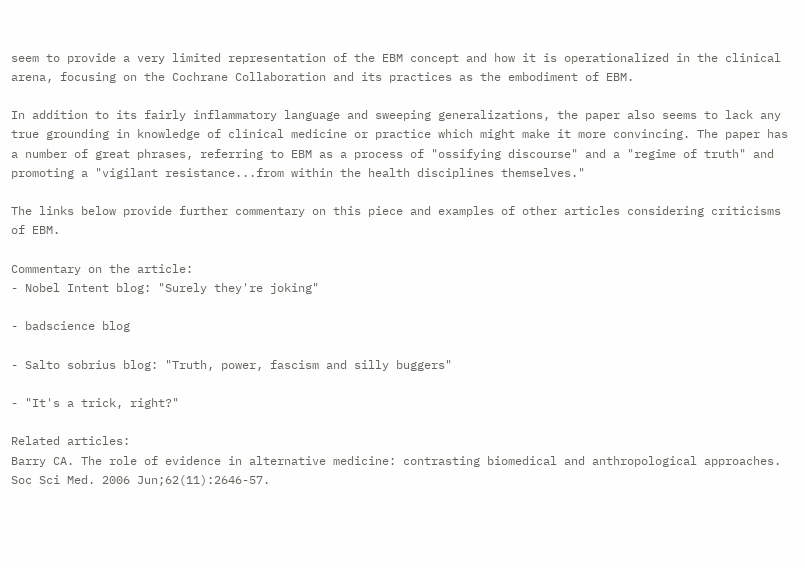seem to provide a very limited representation of the EBM concept and how it is operationalized in the clinical arena, focusing on the Cochrane Collaboration and its practices as the embodiment of EBM.

In addition to its fairly inflammatory language and sweeping generalizations, the paper also seems to lack any true grounding in knowledge of clinical medicine or practice which might make it more convincing. The paper has a number of great phrases, referring to EBM as a process of "ossifying discourse" and a "regime of truth" and promoting a "vigilant resistance...from within the health disciplines themselves."

The links below provide further commentary on this piece and examples of other articles considering criticisms of EBM.

Commentary on the article:
- Nobel Intent blog: "Surely they're joking"

- badscience blog

- Salto sobrius blog: "Truth, power, fascism and silly buggers"

- "It's a trick, right?"

Related articles:
Barry CA. The role of evidence in alternative medicine: contrasting biomedical and anthropological approaches. Soc Sci Med. 2006 Jun;62(11):2646-57.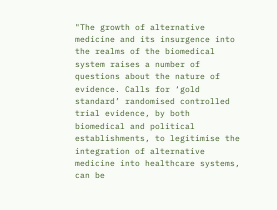"The growth of alternative medicine and its insurgence into the realms of the biomedical system raises a number of questions about the nature of evidence. Calls for ‘gold standard’ randomised controlled trial evidence, by both biomedical and political establishments, to legitimise the integration of alternative medicine into healthcare systems, can be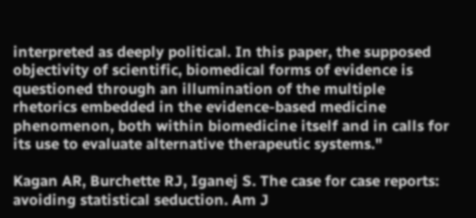interpreted as deeply political. In this paper, the supposed objectivity of scientific, biomedical forms of evidence is questioned through an illumination of the multiple rhetorics embedded in the evidence-based medicine phenomenon, both within biomedicine itself and in calls for its use to evaluate alternative therapeutic systems."

Kagan AR, Burchette RJ, Iganej S. The case for case reports: avoiding statistical seduction. Am J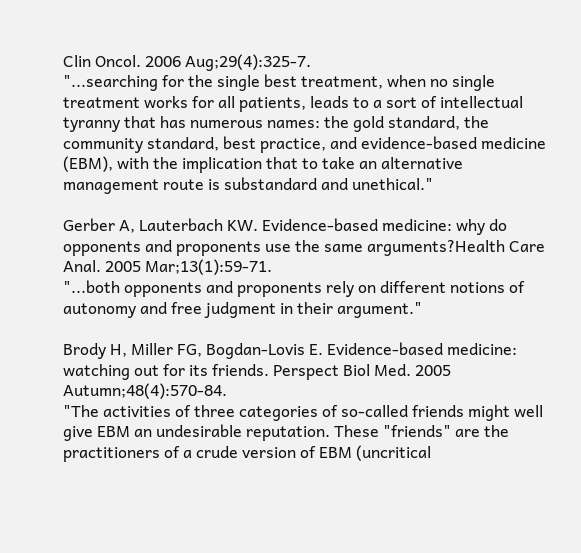Clin Oncol. 2006 Aug;29(4):325-7.
"...searching for the single best treatment, when no single treatment works for all patients, leads to a sort of intellectual tyranny that has numerous names: the gold standard, the community standard, best practice, and evidence-based medicine (EBM), with the implication that to take an alternative management route is substandard and unethical."

Gerber A, Lauterbach KW. Evidence-based medicine: why do opponents and proponents use the same arguments?Health Care Anal. 2005 Mar;13(1):59-71.
"...both opponents and proponents rely on different notions of autonomy and free judgment in their argument."

Brody H, Miller FG, Bogdan-Lovis E. Evidence-based medicine: watching out for its friends. Perspect Biol Med. 2005 Autumn;48(4):570-84.
"The activities of three categories of so-called friends might well give EBM an undesirable reputation. These "friends" are the practitioners of a crude version of EBM (uncritical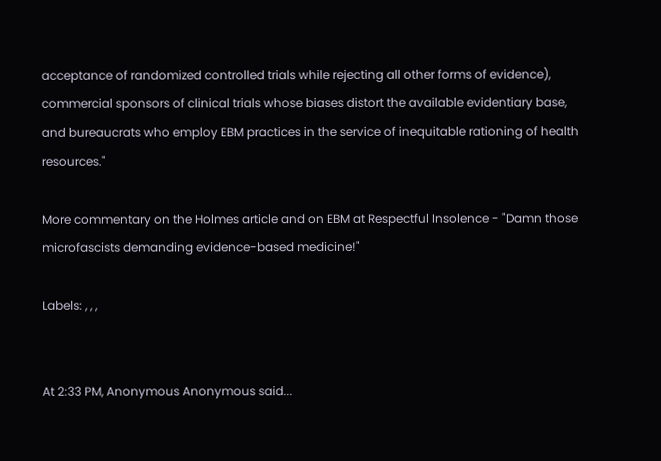acceptance of randomized controlled trials while rejecting all other forms of evidence), commercial sponsors of clinical trials whose biases distort the available evidentiary base, and bureaucrats who employ EBM practices in the service of inequitable rationing of health resources."

More commentary on the Holmes article and on EBM at Respectful Insolence - "Damn those microfascists demanding evidence-based medicine!"

Labels: , , ,


At 2:33 PM, Anonymous Anonymous said...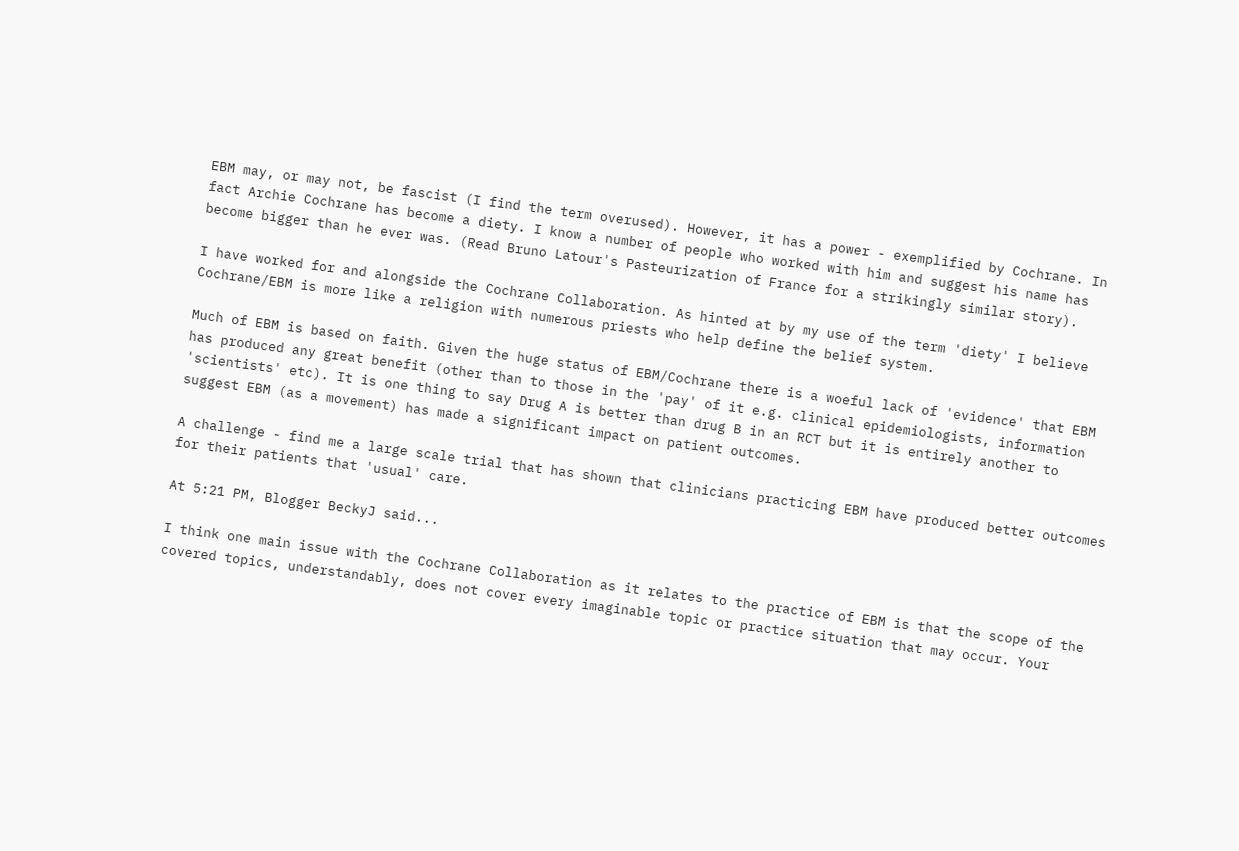EBM may, or may not, be fascist (I find the term overused). However, it has a power - exemplified by Cochrane. In fact Archie Cochrane has become a diety. I know a number of people who worked with him and suggest his name has become bigger than he ever was. (Read Bruno Latour's Pasteurization of France for a strikingly similar story).

I have worked for and alongside the Cochrane Collaboration. As hinted at by my use of the term 'diety' I believe Cochrane/EBM is more like a religion with numerous priests who help define the belief system.

Much of EBM is based on faith. Given the huge status of EBM/Cochrane there is a woeful lack of 'evidence' that EBM has produced any great benefit (other than to those in the 'pay' of it e.g. clinical epidemiologists, information 'scientists' etc). It is one thing to say Drug A is better than drug B in an RCT but it is entirely another to suggest EBM (as a movement) has made a significant impact on patient outcomes.

A challenge - find me a large scale trial that has shown that clinicians practicing EBM have produced better outcomes for their patients that 'usual' care.

At 5:21 PM, Blogger BeckyJ said...

I think one main issue with the Cochrane Collaboration as it relates to the practice of EBM is that the scope of the covered topics, understandably, does not cover every imaginable topic or practice situation that may occur. Your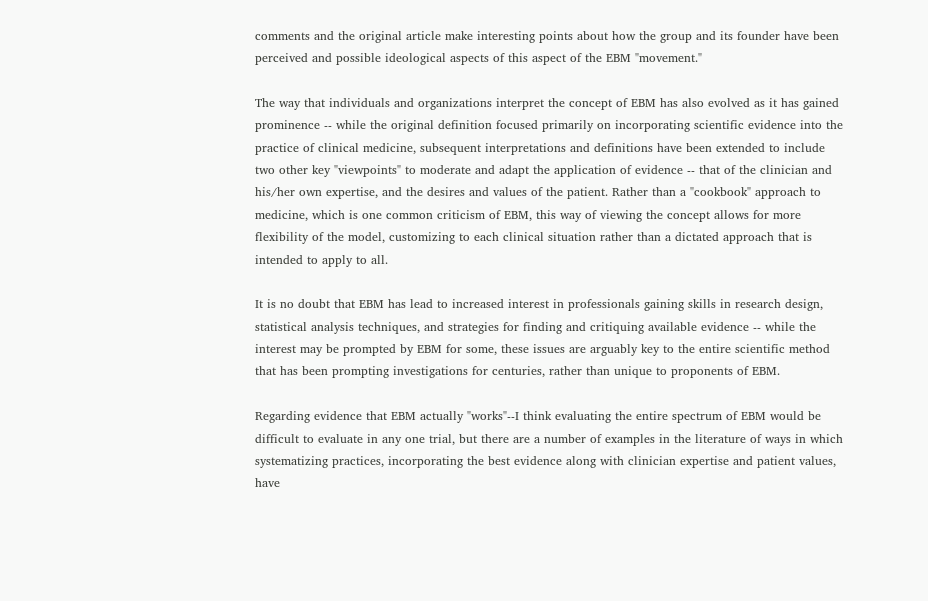comments and the original article make interesting points about how the group and its founder have been perceived and possible ideological aspects of this aspect of the EBM "movement."

The way that individuals and organizations interpret the concept of EBM has also evolved as it has gained prominence -- while the original definition focused primarily on incorporating scientific evidence into the practice of clinical medicine, subsequent interpretations and definitions have been extended to include two other key "viewpoints" to moderate and adapt the application of evidence -- that of the clinician and his/her own expertise, and the desires and values of the patient. Rather than a "cookbook" approach to medicine, which is one common criticism of EBM, this way of viewing the concept allows for more flexibility of the model, customizing to each clinical situation rather than a dictated approach that is intended to apply to all.

It is no doubt that EBM has lead to increased interest in professionals gaining skills in research design, statistical analysis techniques, and strategies for finding and critiquing available evidence -- while the interest may be prompted by EBM for some, these issues are arguably key to the entire scientific method that has been prompting investigations for centuries, rather than unique to proponents of EBM.

Regarding evidence that EBM actually "works"--I think evaluating the entire spectrum of EBM would be difficult to evaluate in any one trial, but there are a number of examples in the literature of ways in which systematizing practices, incorporating the best evidence along with clinician expertise and patient values, have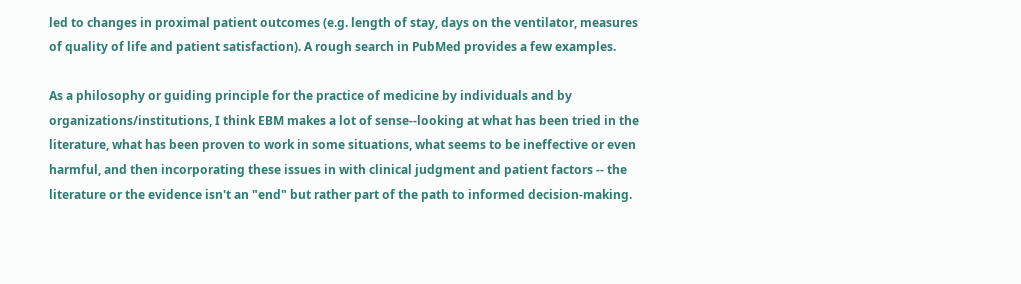led to changes in proximal patient outcomes (e.g. length of stay, days on the ventilator, measures of quality of life and patient satisfaction). A rough search in PubMed provides a few examples.

As a philosophy or guiding principle for the practice of medicine by individuals and by organizations/institutions, I think EBM makes a lot of sense--looking at what has been tried in the literature, what has been proven to work in some situations, what seems to be ineffective or even harmful, and then incorporating these issues in with clinical judgment and patient factors -- the literature or the evidence isn't an "end" but rather part of the path to informed decision-making.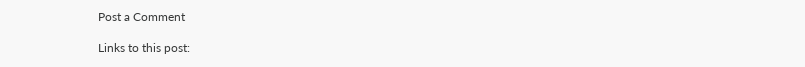Post a Comment

Links to this post: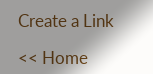Create a Link

<< Home